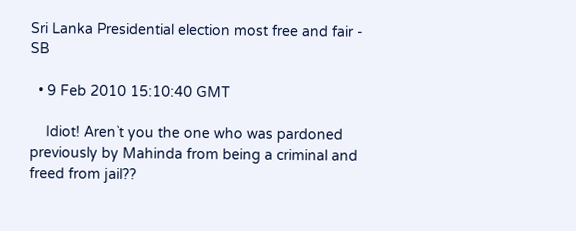Sri Lanka Presidential election most free and fair - SB

  • 9 Feb 2010 15:10:40 GMT

    Idiot! Aren`t you the one who was pardoned previously by Mahinda from being a criminal and freed from jail??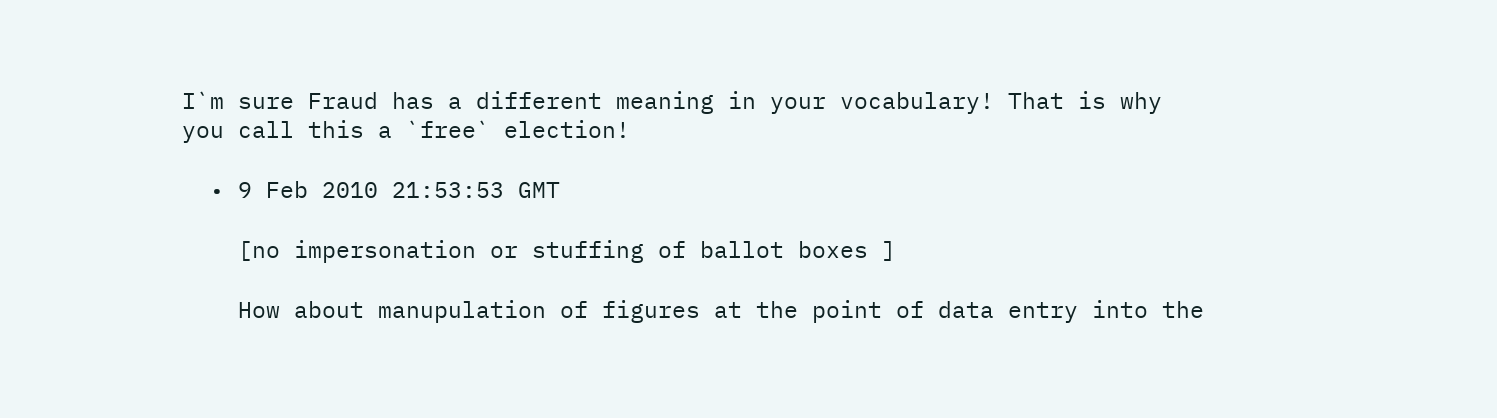I`m sure Fraud has a different meaning in your vocabulary! That is why you call this a `free` election!

  • 9 Feb 2010 21:53:53 GMT

    [no impersonation or stuffing of ballot boxes ]

    How about manupulation of figures at the point of data entry into the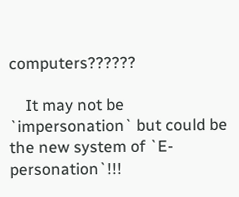computers??????

    It may not be `impersonation` but could be the new system of `E-personation`!!!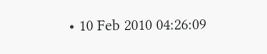• 10 Feb 2010 04:26:09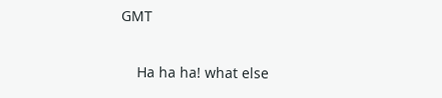GMT

    Ha ha ha! what else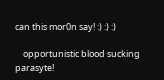can this mor0n say! :) :) :)

    opportunistic blood sucking parasyte!